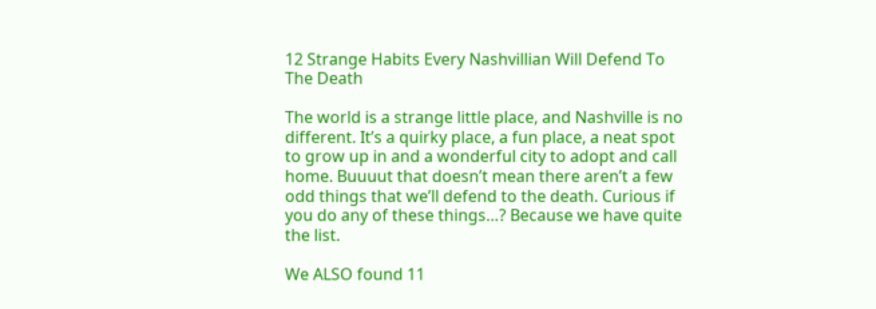12 Strange Habits Every Nashvillian Will Defend To The Death

The world is a strange little place, and Nashville is no different. It’s a quirky place, a fun place, a neat spot to grow up in and a wonderful city to adopt and call home. Buuuut that doesn’t mean there aren’t a few odd things that we’ll defend to the death. Curious if you do any of these things…? Because we have quite the list.

We ALSO found 11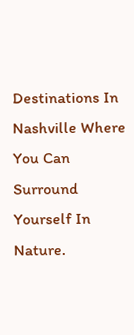Destinations In Nashville Where You Can Surround Yourself In Nature.